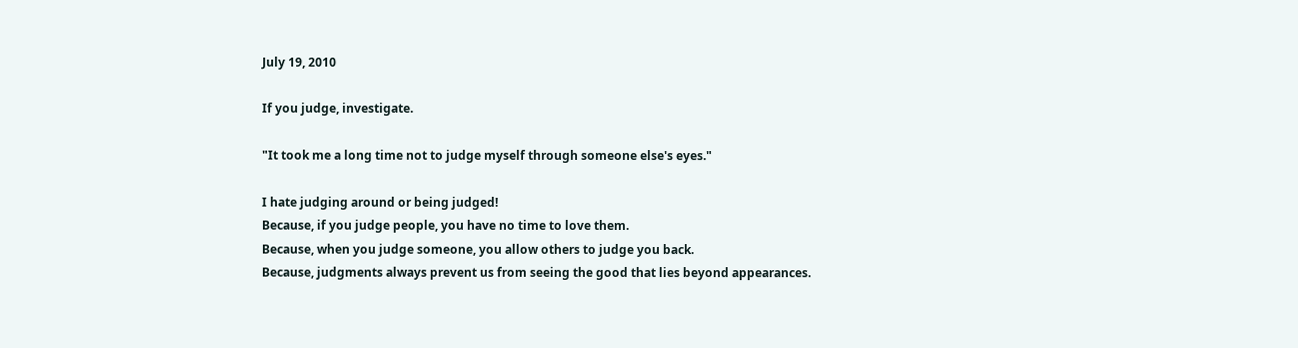July 19, 2010

If you judge, investigate.

"It took me a long time not to judge myself through someone else's eyes."

I hate judging around or being judged!
Because, if you judge people, you have no time to love them.
Because, when you judge someone, you allow others to judge you back.
Because, judgments always prevent us from seeing the good that lies beyond appearances.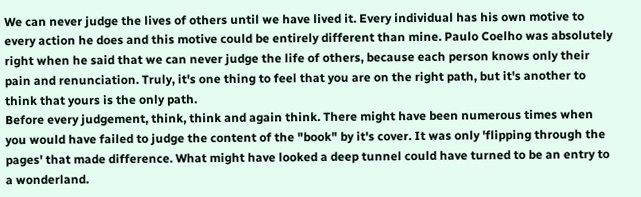We can never judge the lives of others until we have lived it. Every individual has his own motive to every action he does and this motive could be entirely different than mine. Paulo Coelho was absolutely right when he said that we can never judge the life of others, because each person knows only their  pain and renunciation. Truly, it's one thing to feel that you are on the right path, but it's another to think that yours is the only path.
Before every judgement, think, think and again think. There might have been numerous times when you would have failed to judge the content of the "book" by it's cover. It was only 'flipping through the pages' that made difference. What might have looked a deep tunnel could have turned to be an entry to a wonderland.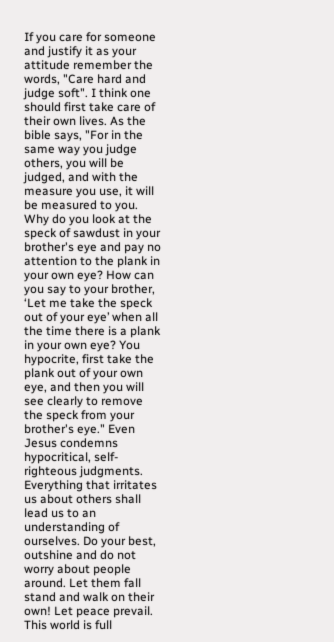If you care for someone and justify it as your attitude remember the words, "Care hard and judge soft". I think one should first take care of their own lives. As the bible says, "For in the same way you judge others, you will be judged, and with the measure you use, it will be measured to you. Why do you look at the speck of sawdust in your brother's eye and pay no attention to the plank in your own eye? How can you say to your brother, ‘Let me take the speck out of your eye’ when all the time there is a plank in your own eye? You hypocrite, first take the plank out of your own eye, and then you will see clearly to remove the speck from your brother's eye." Even Jesus condemns hypocritical, self-righteous judgments.
Everything that irritates us about others shall lead us to an understanding of ourselves. Do your best, outshine and do not worry about people around. Let them fall stand and walk on their own! Let peace prevail. This world is full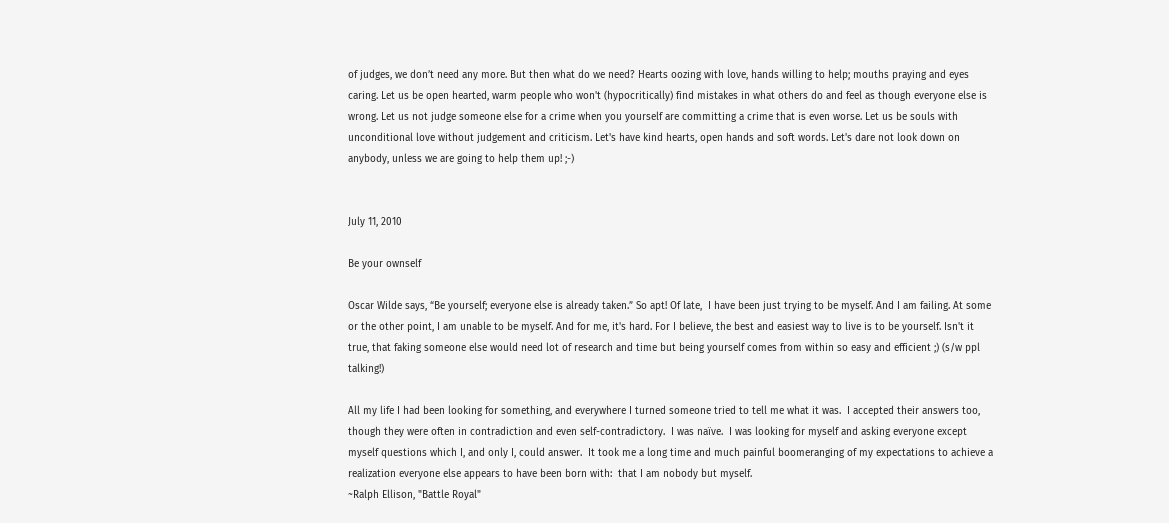of judges, we don’t need any more. But then what do we need? Hearts oozing with love, hands willing to help; mouths praying and eyes caring. Let us be open hearted, warm people who won't (hypocritically) find mistakes in what others do and feel as though everyone else is wrong. Let us not judge someone else for a crime when you yourself are committing a crime that is even worse. Let us be souls with unconditional love without judgement and criticism. Let's have kind hearts, open hands and soft words. Let's dare not look down on anybody, unless we are going to help them up! ;-)


July 11, 2010

Be your ownself

Oscar Wilde says, “Be yourself; everyone else is already taken.” So apt! Of late,  I have been just trying to be myself. And I am failing. At some or the other point, I am unable to be myself. And for me, it's hard. For I believe, the best and easiest way to live is to be yourself. Isn't it true, that faking someone else would need lot of research and time but being yourself comes from within so easy and efficient ;) (s/w ppl talking!)

All my life I had been looking for something, and everywhere I turned someone tried to tell me what it was.  I accepted their answers too, though they were often in contradiction and even self-contradictory.  I was naïve.  I was looking for myself and asking everyone except myself questions which I, and only I, could answer.  It took me a long time and much painful boomeranging of my expectations to achieve a realization everyone else appears to have been born with:  that I am nobody but myself.
~Ralph Ellison, "Battle Royal"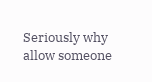Seriously why allow someone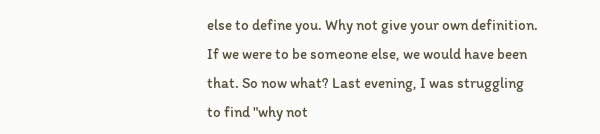else to define you. Why not give your own definition. If we were to be someone else, we would have been that. So now what? Last evening, I was struggling to find "why not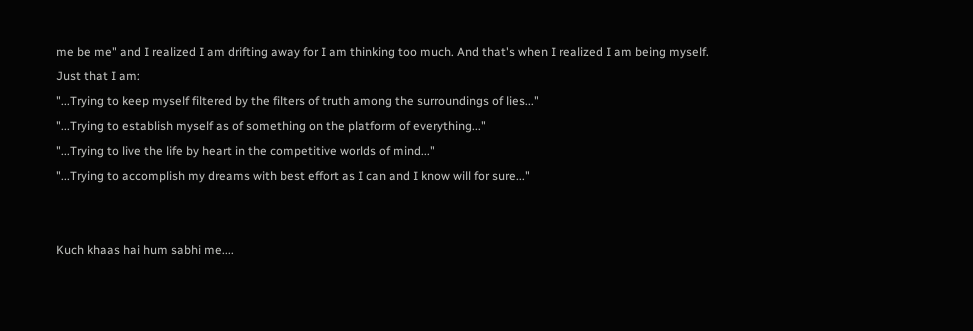me be me" and I realized I am drifting away for I am thinking too much. And that's when I realized I am being myself. Just that I am:
"...Trying to keep myself filtered by the filters of truth among the surroundings of lies..."
"...Trying to establish myself as of something on the platform of everything..."
"...Trying to live the life by heart in the competitive worlds of mind..."
"...Trying to accomplish my dreams with best effort as I can and I know will for sure..."


Kuch khaas hai hum sabhi me....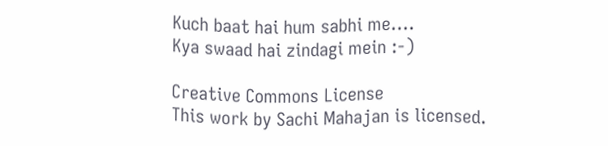Kuch baat hai hum sabhi me....
Kya swaad hai zindagi mein :-)

Creative Commons License
This work by Sachi Mahajan is licensed.